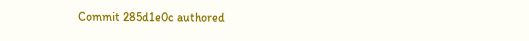Commit 285d1e0c authored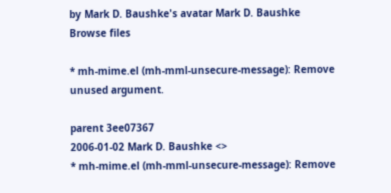by Mark D. Baushke's avatar Mark D. Baushke
Browse files

* mh-mime.el (mh-mml-unsecure-message): Remove unused argument.

parent 3ee07367
2006-01-02 Mark D. Baushke <>
* mh-mime.el (mh-mml-unsecure-message): Remove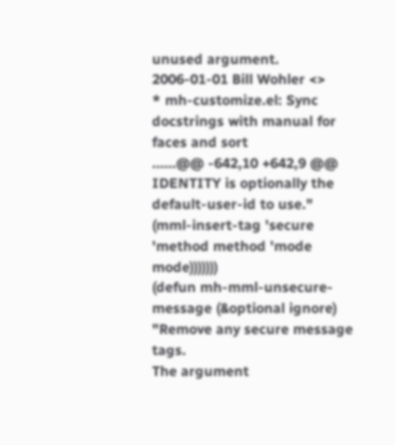unused argument.
2006-01-01 Bill Wohler <>
* mh-customize.el: Sync docstrings with manual for faces and sort
......@@ -642,10 +642,9 @@ IDENTITY is optionally the default-user-id to use."
(mml-insert-tag 'secure 'method method 'mode mode)))))))
(defun mh-mml-unsecure-message (&optional ignore)
"Remove any secure message tags.
The argument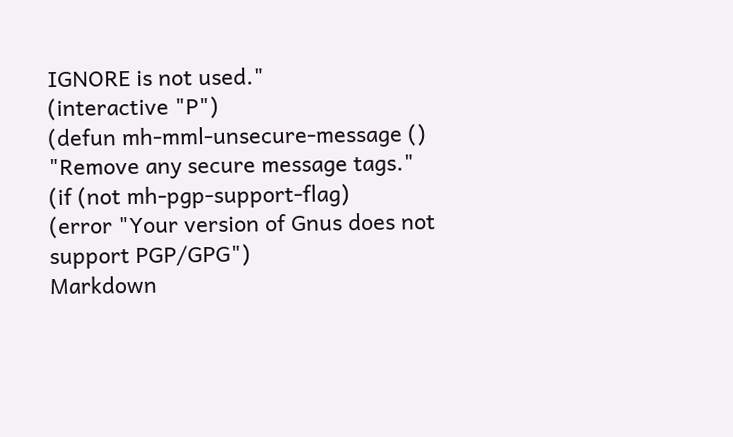IGNORE is not used."
(interactive "P")
(defun mh-mml-unsecure-message ()
"Remove any secure message tags."
(if (not mh-pgp-support-flag)
(error "Your version of Gnus does not support PGP/GPG")
Markdown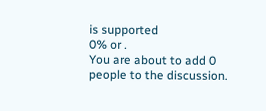is supported
0% or .
You are about to add 0 people to the discussion.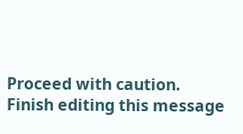Proceed with caution.
Finish editing this message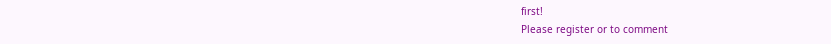first!
Please register or to comment